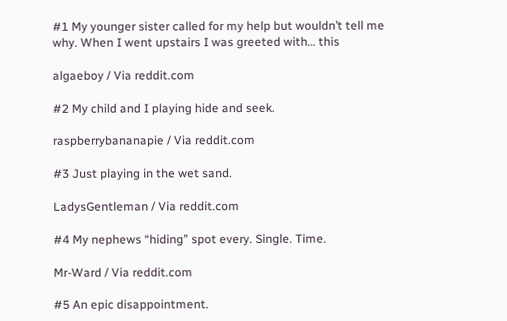#1 My younger sister called for my help but wouldn’t tell me why. When I went upstairs I was greeted with… this

algaeboy / Via reddit.com

#2 My child and I playing hide and seek.

raspberrybananapie / Via reddit.com

#3 Just playing in the wet sand.

LadysGentleman / Via reddit.com

#4 My nephews “hiding” spot every. Single. Time.

Mr-Ward / Via reddit.com

#5 An epic disappointment.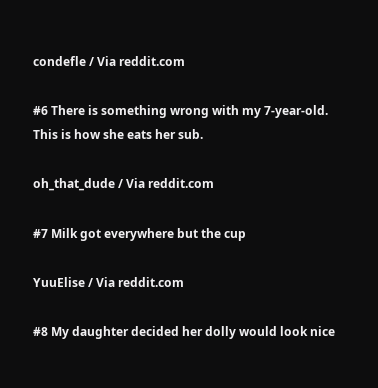condefle / Via reddit.com

#6 There is something wrong with my 7-year-old. This is how she eats her sub.

oh_that_dude / Via reddit.com

#7 Milk got everywhere but the cup

YuuElise / Via reddit.com

#8 My daughter decided her dolly would look nice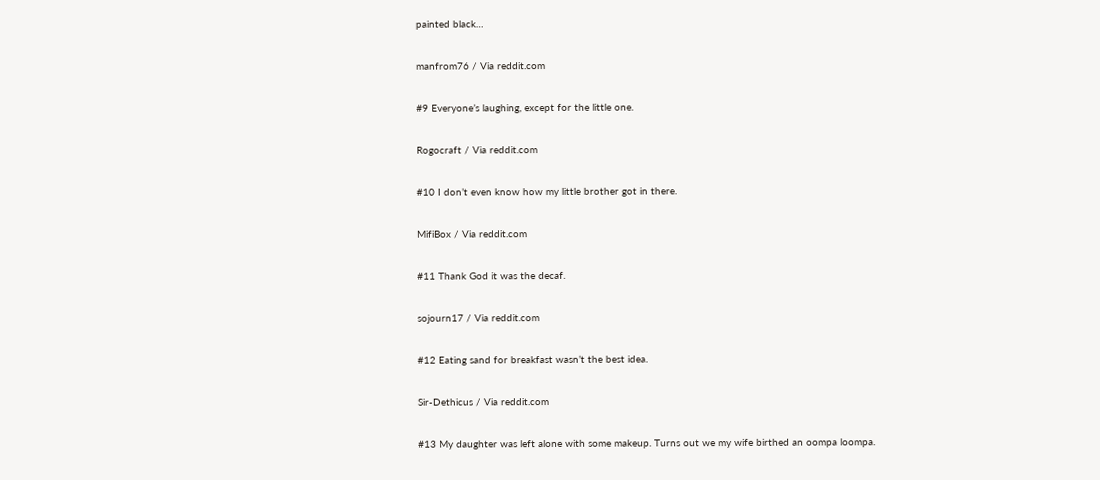painted black…

manfrom76 / Via reddit.com

#9 Everyone’s laughing, except for the little one.

Rogocraft / Via reddit.com

#10 I don’t even know how my little brother got in there.

MifiBox / Via reddit.com

#11 Thank God it was the decaf.

sojourn17 / Via reddit.com

#12 Eating sand for breakfast wasn’t the best idea.

Sir-Dethicus / Via reddit.com

#13 My daughter was left alone with some makeup. Turns out we my wife birthed an oompa loompa.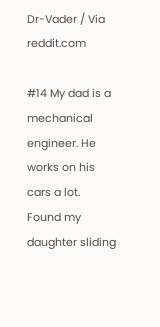Dr-Vader / Via reddit.com

#14 My dad is a mechanical engineer. He works on his cars a lot. Found my daughter sliding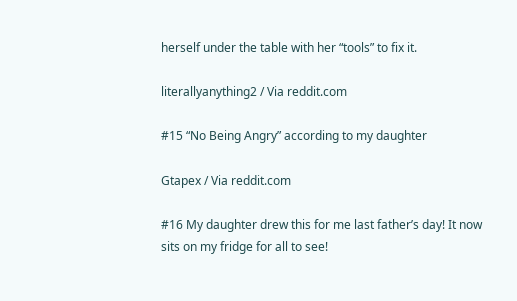herself under the table with her “tools” to fix it.

literallyanything2 / Via reddit.com

#15 “No Being Angry” according to my daughter

Gtapex / Via reddit.com

#16 My daughter drew this for me last father’s day! It now sits on my fridge for all to see!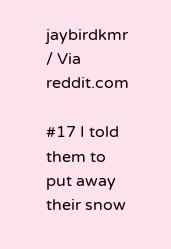jaybirdkmr / Via reddit.com

#17 I told them to put away their snow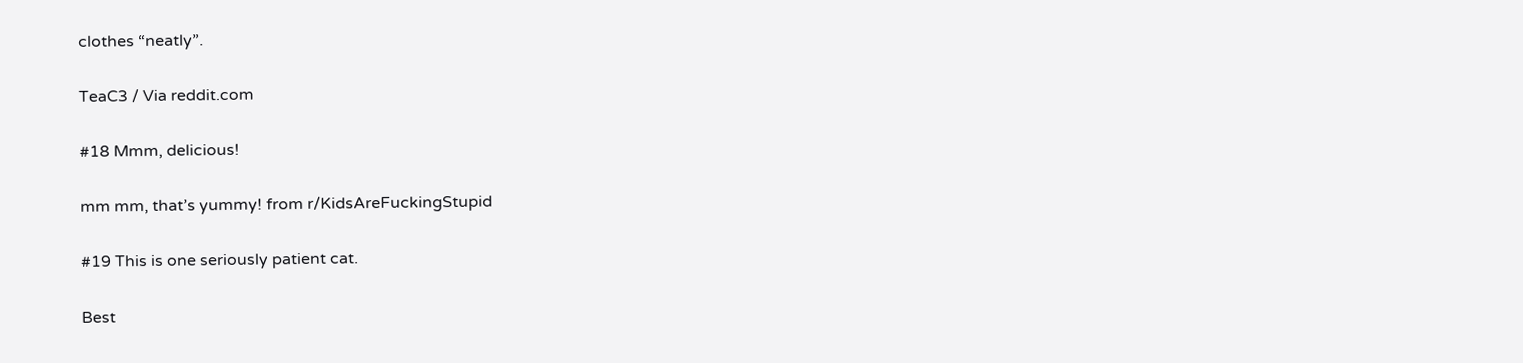clothes “neatly”.

TeaC3 / Via reddit.com

#18 Mmm, delicious!

mm mm, that’s yummy! from r/KidsAreFuckingStupid

#19 This is one seriously patient cat.

Best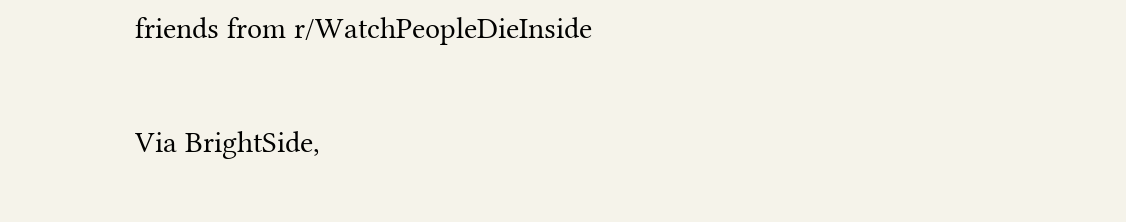friends from r/WatchPeopleDieInside

Via BrightSide,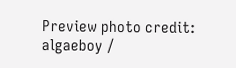Preview photo credit: algaeboy /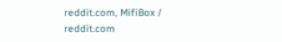reddit.com, MifiBox / reddit.com